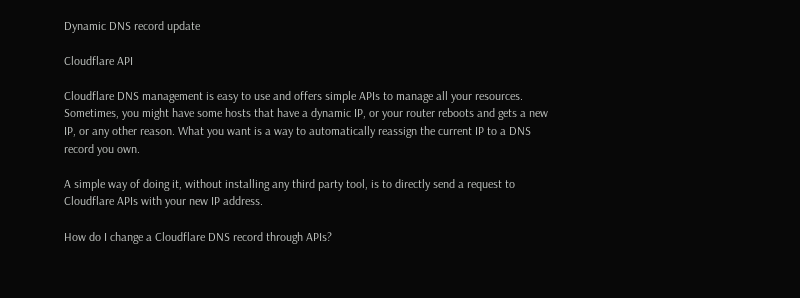Dynamic DNS record update

Cloudflare API

Cloudflare DNS management is easy to use and offers simple APIs to manage all your resources. Sometimes, you might have some hosts that have a dynamic IP, or your router reboots and gets a new IP, or any other reason. What you want is a way to automatically reassign the current IP to a DNS record you own.

A simple way of doing it, without installing any third party tool, is to directly send a request to Cloudflare APIs with your new IP address.

How do I change a Cloudflare DNS record through APIs?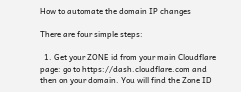How to automate the domain IP changes

There are four simple steps:

  1. Get your ZONE id from your main Cloudflare page: go to https://dash.cloudflare.com and then on your domain. You will find the Zone ID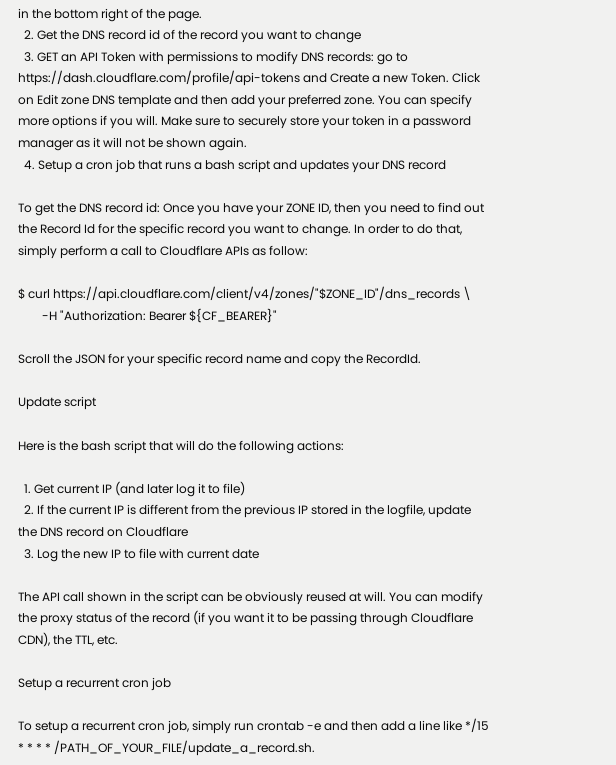in the bottom right of the page.
  2. Get the DNS record id of the record you want to change
  3. GET an API Token with permissions to modify DNS records: go to https://dash.cloudflare.com/profile/api-tokens and Create a new Token. Click on Edit zone DNS template and then add your preferred zone. You can specify more options if you will. Make sure to securely store your token in a password manager as it will not be shown again.
  4. Setup a cron job that runs a bash script and updates your DNS record

To get the DNS record id: Once you have your ZONE ID, then you need to find out the Record Id for the specific record you want to change. In order to do that, simply perform a call to Cloudflare APIs as follow:

$ curl https://api.cloudflare.com/client/v4/zones/"$ZONE_ID"/dns_records \
        -H "Authorization: Bearer ${CF_BEARER}"

Scroll the JSON for your specific record name and copy the RecordId.

Update script

Here is the bash script that will do the following actions:

  1. Get current IP (and later log it to file)
  2. If the current IP is different from the previous IP stored in the logfile, update the DNS record on Cloudflare
  3. Log the new IP to file with current date

The API call shown in the script can be obviously reused at will. You can modify the proxy status of the record (if you want it to be passing through Cloudflare CDN), the TTL, etc.

Setup a recurrent cron job

To setup a recurrent cron job, simply run crontab -e and then add a line like */15 * * * * /PATH_OF_YOUR_FILE/update_a_record.sh.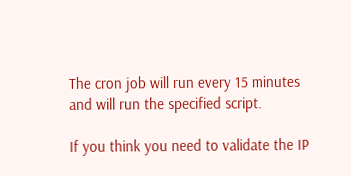The cron job will run every 15 minutes and will run the specified script.

If you think you need to validate the IP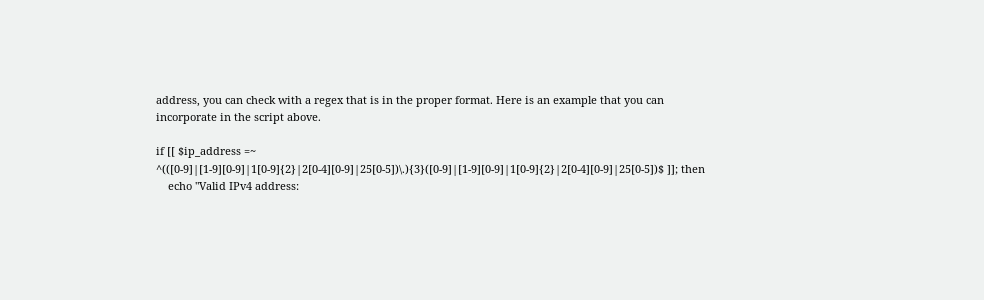address, you can check with a regex that is in the proper format. Here is an example that you can incorporate in the script above.

if [[ $ip_address =~ ^(([0-9]|[1-9][0-9]|1[0-9]{2}|2[0-4][0-9]|25[0-5])\.){3}([0-9]|[1-9][0-9]|1[0-9]{2}|2[0-4][0-9]|25[0-5])$ ]]; then
    echo "Valid IPv4 address: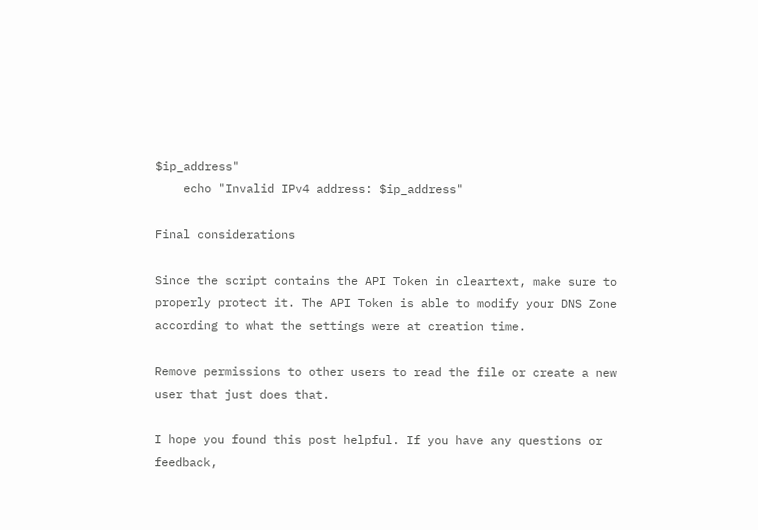$ip_address"
    echo "Invalid IPv4 address: $ip_address"

Final considerations

Since the script contains the API Token in cleartext, make sure to properly protect it. The API Token is able to modify your DNS Zone according to what the settings were at creation time.

Remove permissions to other users to read the file or create a new user that just does that.

I hope you found this post helpful. If you have any questions or feedback,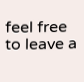feel free to leave a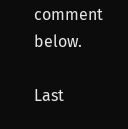comment below.

Last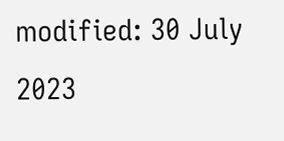modified: 30 July 2023